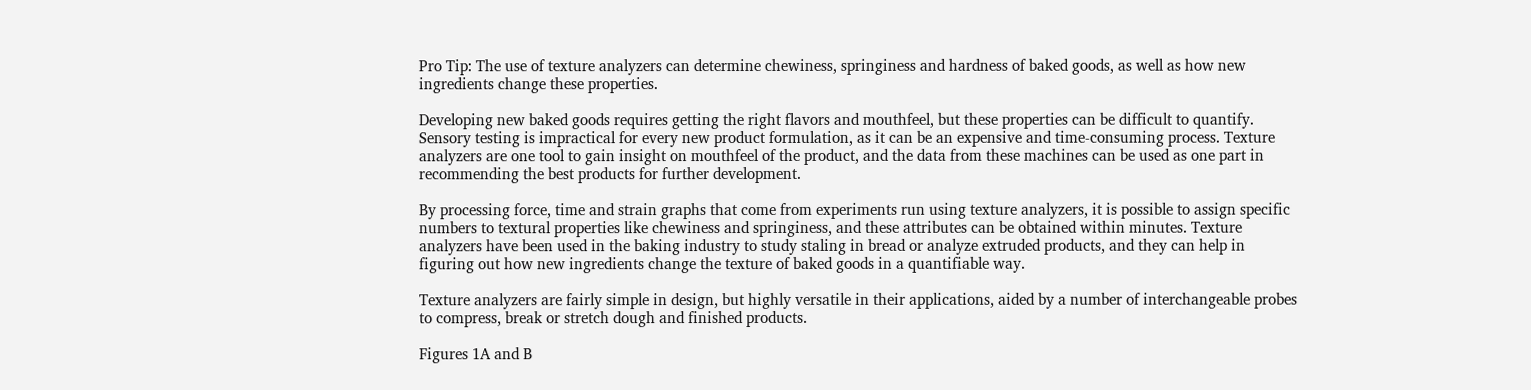Pro Tip: The use of texture analyzers can determine chewiness, springiness and hardness of baked goods, as well as how new ingredients change these properties.

Developing new baked goods requires getting the right flavors and mouthfeel, but these properties can be difficult to quantify. Sensory testing is impractical for every new product formulation, as it can be an expensive and time-consuming process. Texture analyzers are one tool to gain insight on mouthfeel of the product, and the data from these machines can be used as one part in recommending the best products for further development.

By processing force, time and strain graphs that come from experiments run using texture analyzers, it is possible to assign specific numbers to textural properties like chewiness and springiness, and these attributes can be obtained within minutes. Texture analyzers have been used in the baking industry to study staling in bread or analyze extruded products, and they can help in figuring out how new ingredients change the texture of baked goods in a quantifiable way.

Texture analyzers are fairly simple in design, but highly versatile in their applications, aided by a number of interchangeable probes to compress, break or stretch dough and finished products.

Figures 1A and B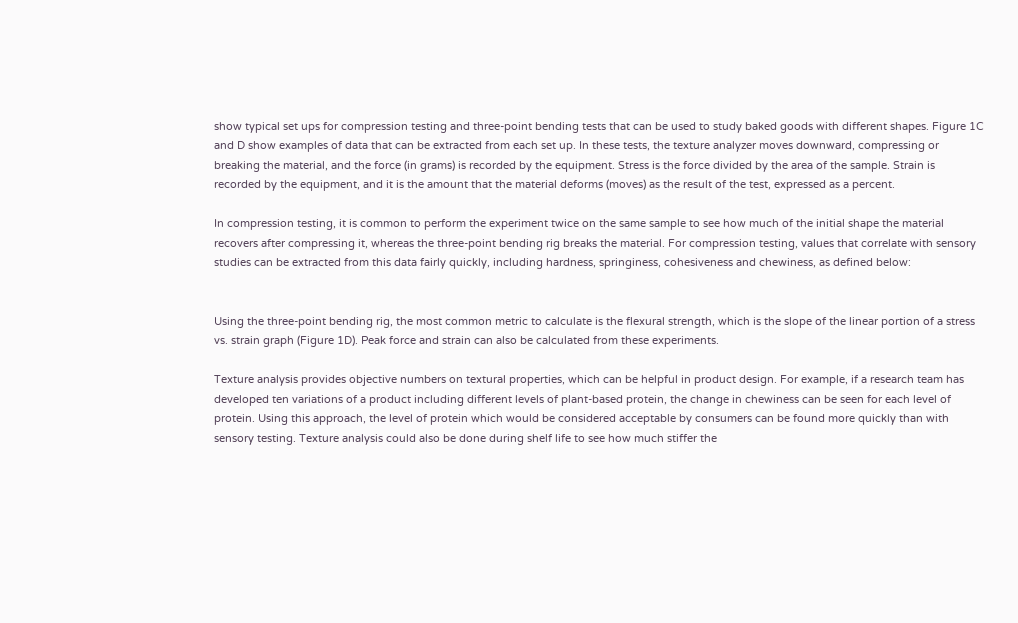show typical set ups for compression testing and three-point bending tests that can be used to study baked goods with different shapes. Figure 1C and D show examples of data that can be extracted from each set up. In these tests, the texture analyzer moves downward, compressing or breaking the material, and the force (in grams) is recorded by the equipment. Stress is the force divided by the area of the sample. Strain is recorded by the equipment, and it is the amount that the material deforms (moves) as the result of the test, expressed as a percent.

In compression testing, it is common to perform the experiment twice on the same sample to see how much of the initial shape the material recovers after compressing it, whereas the three-point bending rig breaks the material. For compression testing, values that correlate with sensory studies can be extracted from this data fairly quickly, including hardness, springiness, cohesiveness and chewiness, as defined below:


Using the three-point bending rig, the most common metric to calculate is the flexural strength, which is the slope of the linear portion of a stress vs. strain graph (Figure 1D). Peak force and strain can also be calculated from these experiments.

Texture analysis provides objective numbers on textural properties, which can be helpful in product design. For example, if a research team has developed ten variations of a product including different levels of plant-based protein, the change in chewiness can be seen for each level of protein. Using this approach, the level of protein which would be considered acceptable by consumers can be found more quickly than with sensory testing. Texture analysis could also be done during shelf life to see how much stiffer the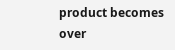product becomes over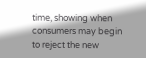time, showing when consumers may begin to reject the new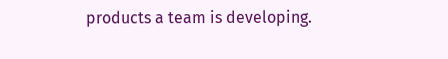products a team is developing.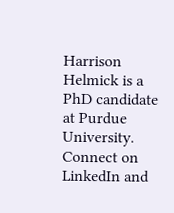Harrison Helmick is a PhD candidate at Purdue University. Connect on LinkedIn and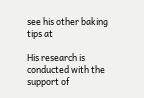see his other baking tips at

His research is conducted with the support of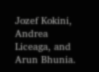Jozef Kokini, Andrea Liceaga, and Arun Bhunia.